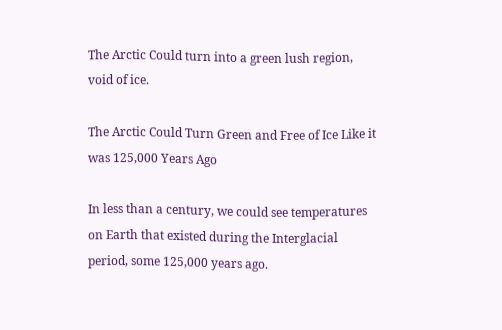The Arctic Could turn into a green lush region, void of ice.

The Arctic Could Turn Green and Free of Ice Like it was 125,000 Years Ago

In less than a century, we could see temperatures on Earth that existed during the Interglacial period, some 125,000 years ago.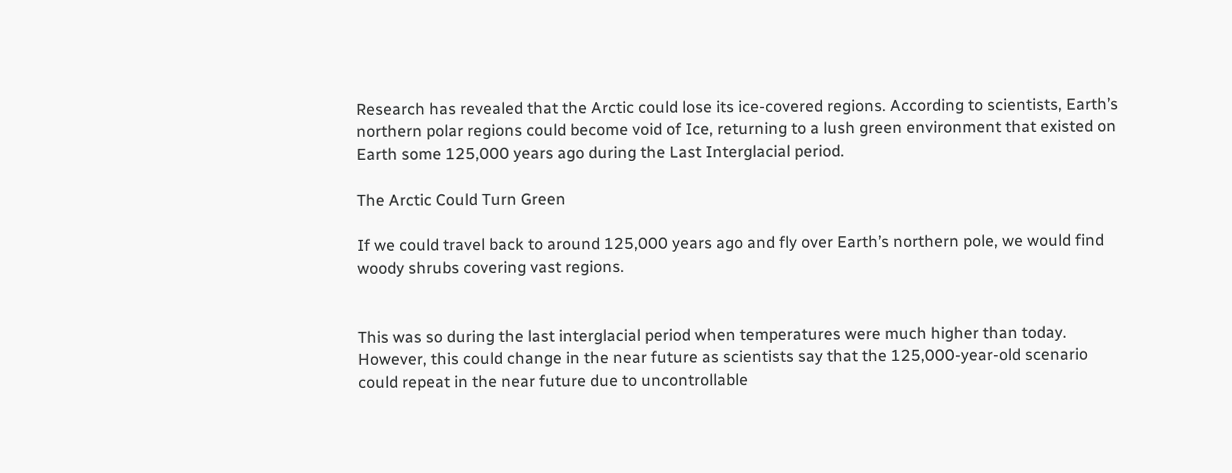Research has revealed that the Arctic could lose its ice-covered regions. According to scientists, Earth’s northern polar regions could become void of Ice, returning to a lush green environment that existed on Earth some 125,000 years ago during the Last Interglacial period.

The Arctic Could Turn Green

If we could travel back to around 125,000 years ago and fly over Earth’s northern pole, we would find woody shrubs covering vast regions.


This was so during the last interglacial period when temperatures were much higher than today. However, this could change in the near future as scientists say that the 125,000-year-old scenario could repeat in the near future due to uncontrollable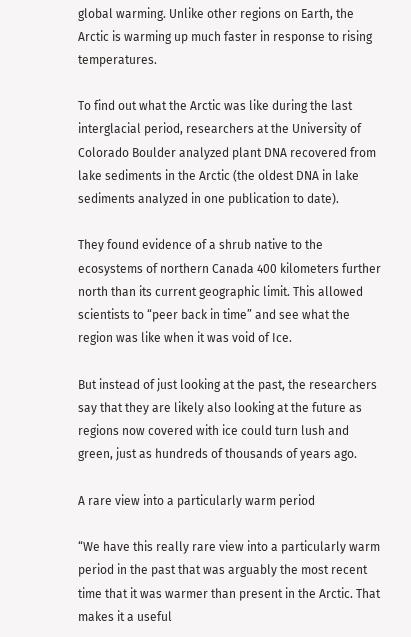global warming. Unlike other regions on Earth, the Arctic is warming up much faster in response to rising temperatures.

To find out what the Arctic was like during the last interglacial period, researchers at the University of Colorado Boulder analyzed plant DNA recovered from lake sediments in the Arctic (the oldest DNA in lake sediments analyzed in one publication to date).

They found evidence of a shrub native to the ecosystems of northern Canada 400 kilometers further north than its current geographic limit. This allowed scientists to “peer back in time” and see what the region was like when it was void of Ice.

But instead of just looking at the past, the researchers say that they are likely also looking at the future as regions now covered with ice could turn lush and green, just as hundreds of thousands of years ago.

A rare view into a particularly warm period

“We have this really rare view into a particularly warm period in the past that was arguably the most recent time that it was warmer than present in the Arctic. That makes it a useful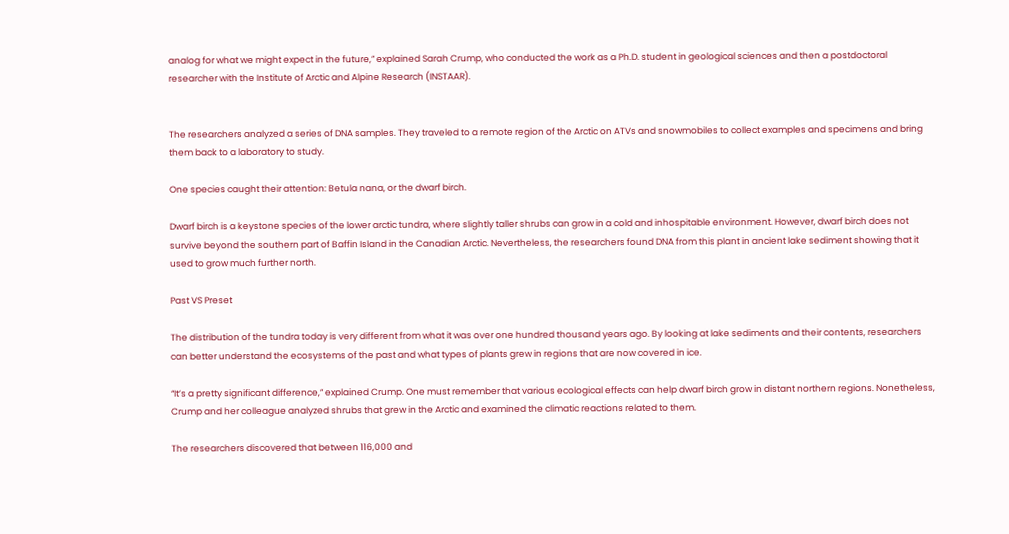analog for what we might expect in the future,” explained Sarah Crump, who conducted the work as a Ph.D. student in geological sciences and then a postdoctoral researcher with the Institute of Arctic and Alpine Research (INSTAAR).


The researchers analyzed a series of DNA samples. They traveled to a remote region of the Arctic on ATVs and snowmobiles to collect examples and specimens and bring them back to a laboratory to study.

One species caught their attention: Betula nana, or the dwarf birch.

Dwarf birch is a keystone species of the lower arctic tundra, where slightly taller shrubs can grow in a cold and inhospitable environment. However, dwarf birch does not survive beyond the southern part of Baffin Island in the Canadian Arctic. Nevertheless, the researchers found DNA from this plant in ancient lake sediment showing that it used to grow much further north.

Past VS Preset

The distribution of the tundra today is very different from what it was over one hundred thousand years ago. By looking at lake sediments and their contents, researchers can better understand the ecosystems of the past and what types of plants grew in regions that are now covered in ice.

“It’s a pretty significant difference,” explained Crump. One must remember that various ecological effects can help dwarf birch grow in distant northern regions. Nonetheless, Crump and her colleague analyzed shrubs that grew in the Arctic and examined the climatic reactions related to them.

The researchers discovered that between 116,000 and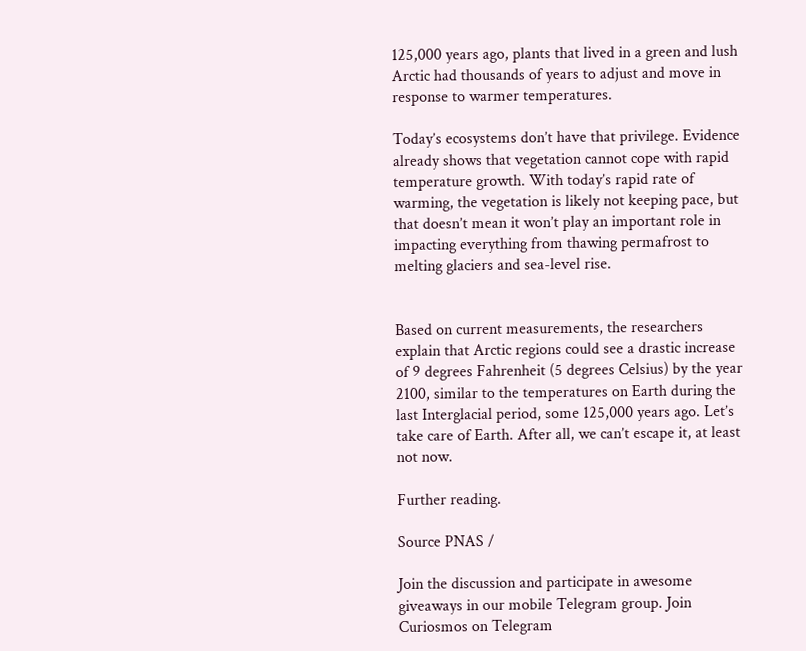125,000 years ago, plants that lived in a green and lush Arctic had thousands of years to adjust and move in response to warmer temperatures.

Today’s ecosystems don’t have that privilege. Evidence already shows that vegetation cannot cope with rapid temperature growth. With today’s rapid rate of warming, the vegetation is likely not keeping pace, but that doesn’t mean it won’t play an important role in impacting everything from thawing permafrost to melting glaciers and sea-level rise.


Based on current measurements, the researchers explain that Arctic regions could see a drastic increase of 9 degrees Fahrenheit (5 degrees Celsius) by the year 2100, similar to the temperatures on Earth during the last Interglacial period, some 125,000 years ago. Let’s take care of Earth. After all, we can’t escape it, at least not now.

Further reading.

Source PNAS /

Join the discussion and participate in awesome giveaways in our mobile Telegram group. Join Curiosmos on Telegram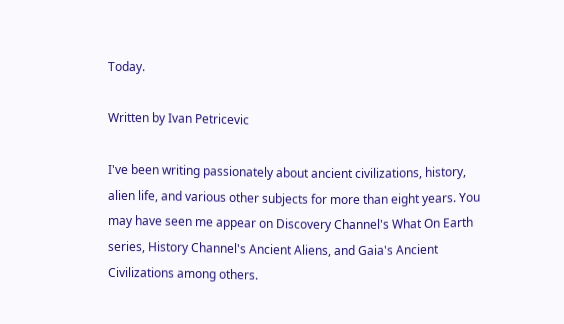Today.

Written by Ivan Petricevic

I've been writing passionately about ancient civilizations, history, alien life, and various other subjects for more than eight years. You may have seen me appear on Discovery Channel's What On Earth series, History Channel's Ancient Aliens, and Gaia's Ancient Civilizations among others.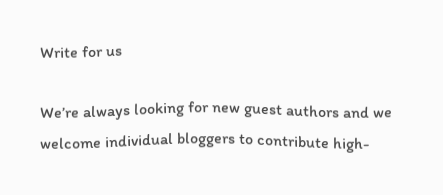Write for us

We’re always looking for new guest authors and we welcome individual bloggers to contribute high-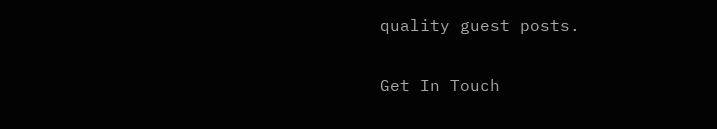quality guest posts.

Get In Touch